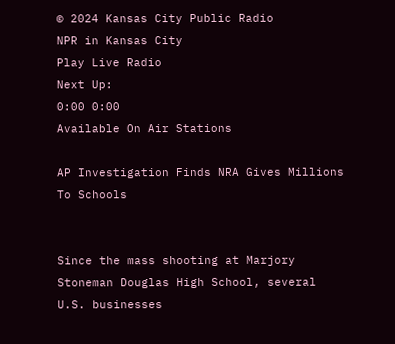© 2024 Kansas City Public Radio
NPR in Kansas City
Play Live Radio
Next Up:
0:00 0:00
Available On Air Stations

AP Investigation Finds NRA Gives Millions To Schools


Since the mass shooting at Marjory Stoneman Douglas High School, several U.S. businesses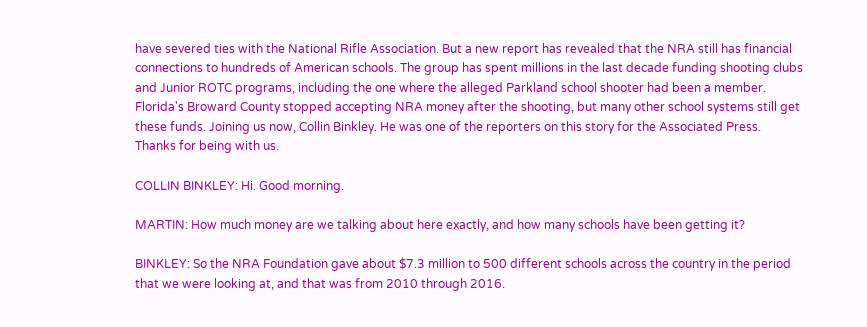have severed ties with the National Rifle Association. But a new report has revealed that the NRA still has financial connections to hundreds of American schools. The group has spent millions in the last decade funding shooting clubs and Junior ROTC programs, including the one where the alleged Parkland school shooter had been a member. Florida's Broward County stopped accepting NRA money after the shooting, but many other school systems still get these funds. Joining us now, Collin Binkley. He was one of the reporters on this story for the Associated Press. Thanks for being with us.

COLLIN BINKLEY: Hi. Good morning.

MARTIN: How much money are we talking about here exactly, and how many schools have been getting it?

BINKLEY: So the NRA Foundation gave about $7.3 million to 500 different schools across the country in the period that we were looking at, and that was from 2010 through 2016.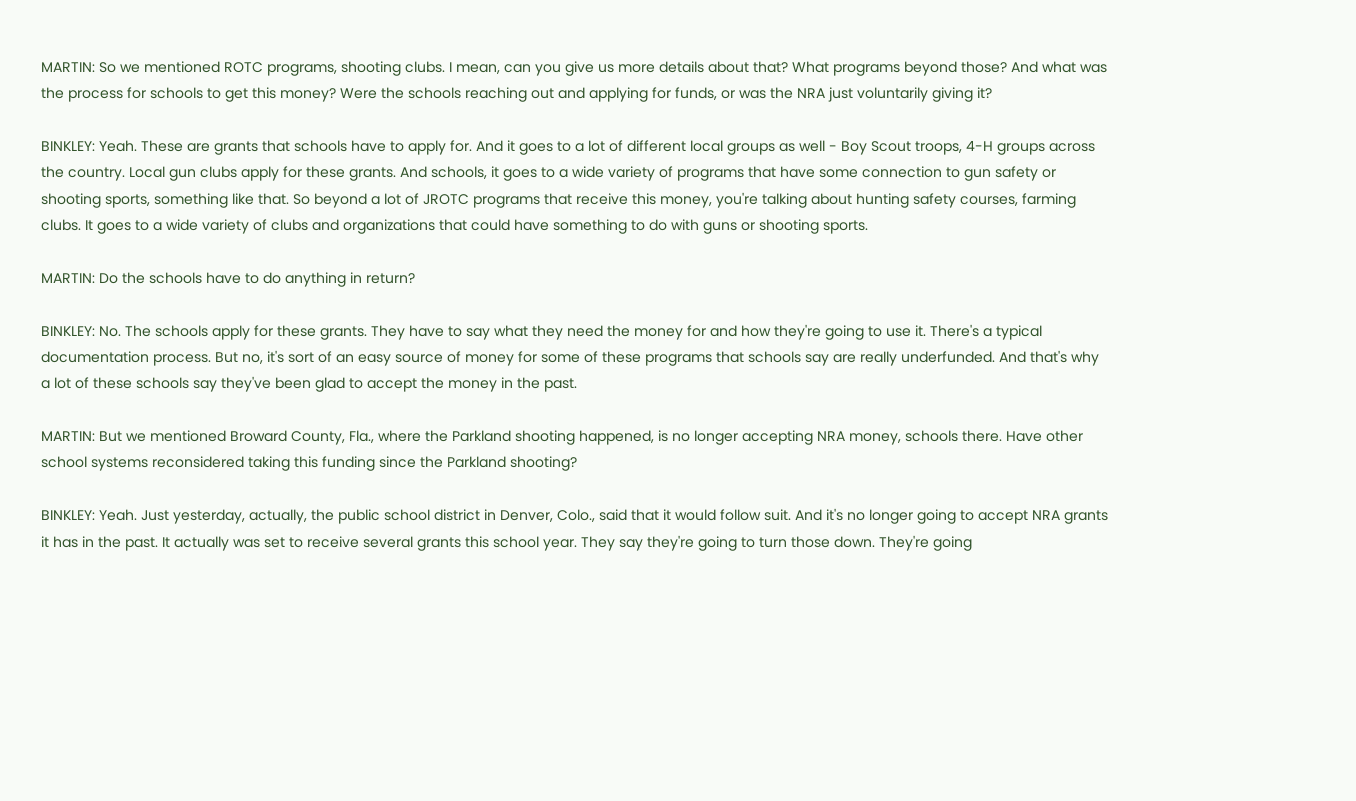MARTIN: So we mentioned ROTC programs, shooting clubs. I mean, can you give us more details about that? What programs beyond those? And what was the process for schools to get this money? Were the schools reaching out and applying for funds, or was the NRA just voluntarily giving it?

BINKLEY: Yeah. These are grants that schools have to apply for. And it goes to a lot of different local groups as well - Boy Scout troops, 4-H groups across the country. Local gun clubs apply for these grants. And schools, it goes to a wide variety of programs that have some connection to gun safety or shooting sports, something like that. So beyond a lot of JROTC programs that receive this money, you're talking about hunting safety courses, farming clubs. It goes to a wide variety of clubs and organizations that could have something to do with guns or shooting sports.

MARTIN: Do the schools have to do anything in return?

BINKLEY: No. The schools apply for these grants. They have to say what they need the money for and how they're going to use it. There's a typical documentation process. But no, it's sort of an easy source of money for some of these programs that schools say are really underfunded. And that's why a lot of these schools say they've been glad to accept the money in the past.

MARTIN: But we mentioned Broward County, Fla., where the Parkland shooting happened, is no longer accepting NRA money, schools there. Have other school systems reconsidered taking this funding since the Parkland shooting?

BINKLEY: Yeah. Just yesterday, actually, the public school district in Denver, Colo., said that it would follow suit. And it's no longer going to accept NRA grants it has in the past. It actually was set to receive several grants this school year. They say they're going to turn those down. They're going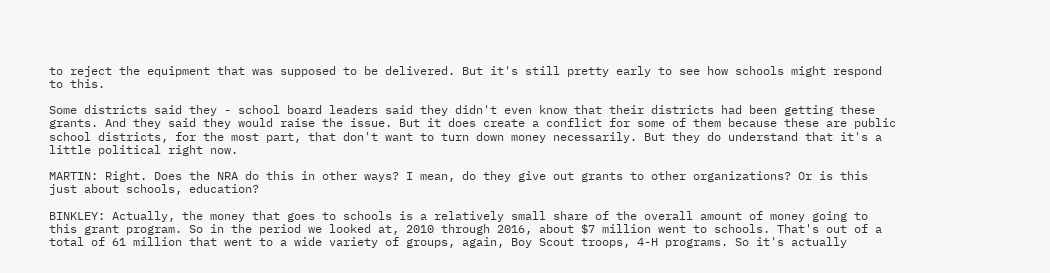to reject the equipment that was supposed to be delivered. But it's still pretty early to see how schools might respond to this.

Some districts said they - school board leaders said they didn't even know that their districts had been getting these grants. And they said they would raise the issue. But it does create a conflict for some of them because these are public school districts, for the most part, that don't want to turn down money necessarily. But they do understand that it's a little political right now.

MARTIN: Right. Does the NRA do this in other ways? I mean, do they give out grants to other organizations? Or is this just about schools, education?

BINKLEY: Actually, the money that goes to schools is a relatively small share of the overall amount of money going to this grant program. So in the period we looked at, 2010 through 2016, about $7 million went to schools. That's out of a total of 61 million that went to a wide variety of groups, again, Boy Scout troops, 4-H programs. So it's actually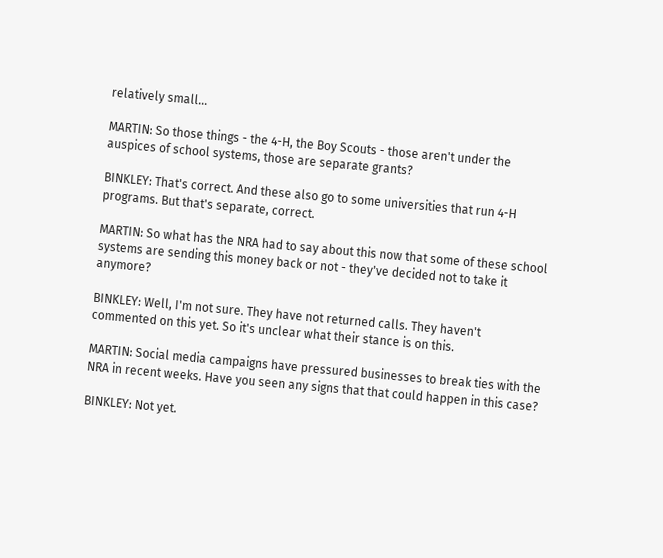relatively small...

MARTIN: So those things - the 4-H, the Boy Scouts - those aren't under the auspices of school systems, those are separate grants?

BINKLEY: That's correct. And these also go to some universities that run 4-H programs. But that's separate, correct.

MARTIN: So what has the NRA had to say about this now that some of these school systems are sending this money back or not - they've decided not to take it anymore?

BINKLEY: Well, I'm not sure. They have not returned calls. They haven't commented on this yet. So it's unclear what their stance is on this.

MARTIN: Social media campaigns have pressured businesses to break ties with the NRA in recent weeks. Have you seen any signs that that could happen in this case?

BINKLEY: Not yet.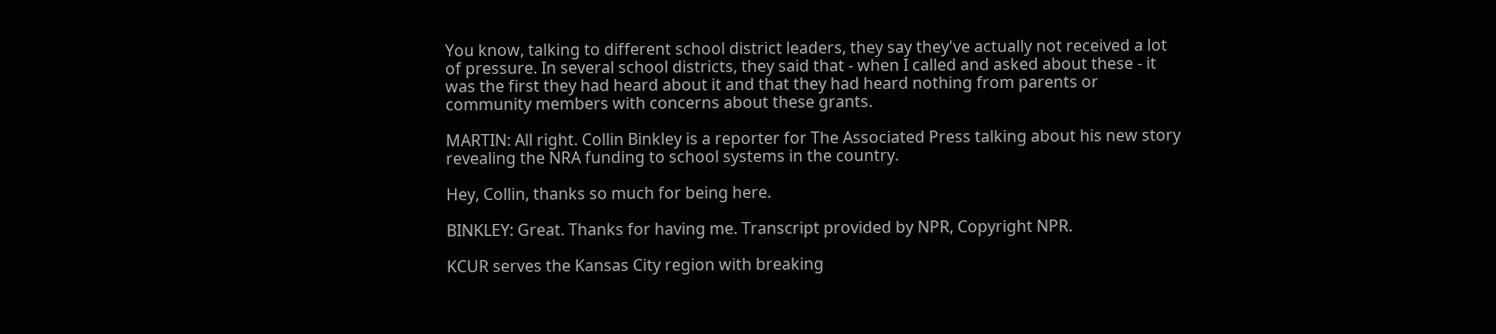You know, talking to different school district leaders, they say they've actually not received a lot of pressure. In several school districts, they said that - when I called and asked about these - it was the first they had heard about it and that they had heard nothing from parents or community members with concerns about these grants.

MARTIN: All right. Collin Binkley is a reporter for The Associated Press talking about his new story revealing the NRA funding to school systems in the country.

Hey, Collin, thanks so much for being here.

BINKLEY: Great. Thanks for having me. Transcript provided by NPR, Copyright NPR.

KCUR serves the Kansas City region with breaking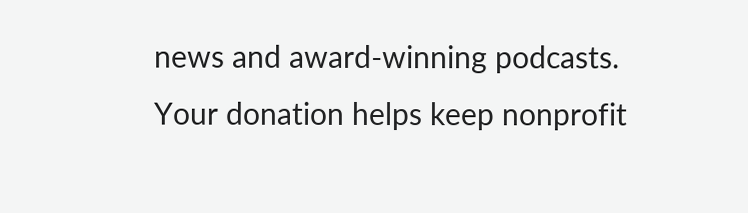news and award-winning podcasts.
Your donation helps keep nonprofit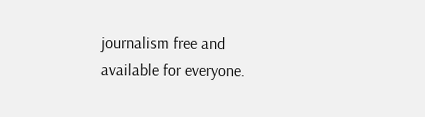journalism free and available for everyone.